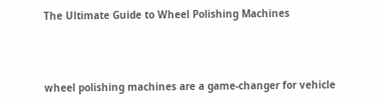The Ultimate Guide to Wheel Polishing Machines



wheel polishing machines are a game-changer for vehicle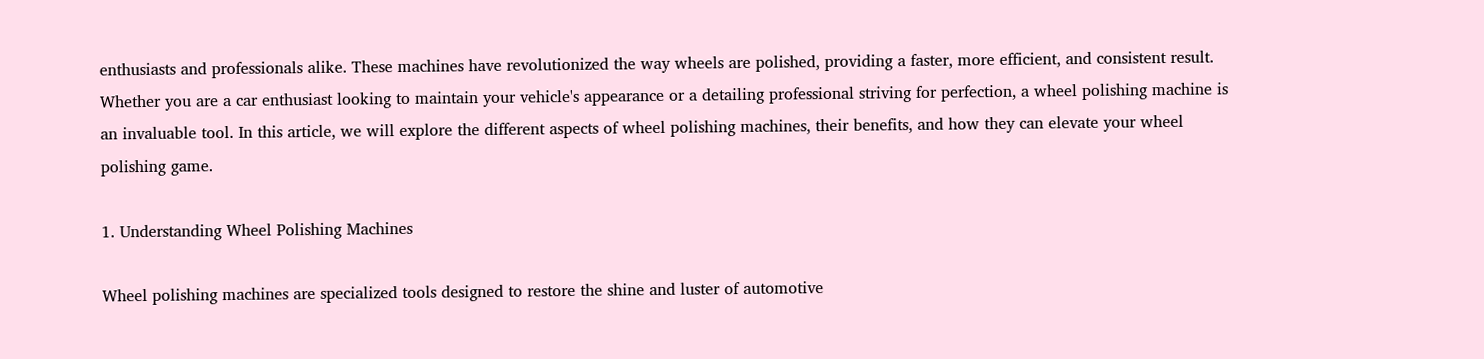enthusiasts and professionals alike. These machines have revolutionized the way wheels are polished, providing a faster, more efficient, and consistent result. Whether you are a car enthusiast looking to maintain your vehicle's appearance or a detailing professional striving for perfection, a wheel polishing machine is an invaluable tool. In this article, we will explore the different aspects of wheel polishing machines, their benefits, and how they can elevate your wheel polishing game.

1. Understanding Wheel Polishing Machines

Wheel polishing machines are specialized tools designed to restore the shine and luster of automotive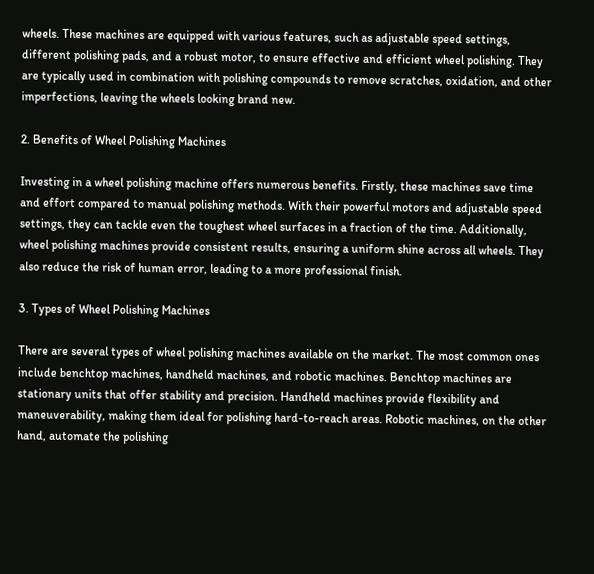wheels. These machines are equipped with various features, such as adjustable speed settings, different polishing pads, and a robust motor, to ensure effective and efficient wheel polishing. They are typically used in combination with polishing compounds to remove scratches, oxidation, and other imperfections, leaving the wheels looking brand new.

2. Benefits of Wheel Polishing Machines

Investing in a wheel polishing machine offers numerous benefits. Firstly, these machines save time and effort compared to manual polishing methods. With their powerful motors and adjustable speed settings, they can tackle even the toughest wheel surfaces in a fraction of the time. Additionally, wheel polishing machines provide consistent results, ensuring a uniform shine across all wheels. They also reduce the risk of human error, leading to a more professional finish.

3. Types of Wheel Polishing Machines

There are several types of wheel polishing machines available on the market. The most common ones include benchtop machines, handheld machines, and robotic machines. Benchtop machines are stationary units that offer stability and precision. Handheld machines provide flexibility and maneuverability, making them ideal for polishing hard-to-reach areas. Robotic machines, on the other hand, automate the polishing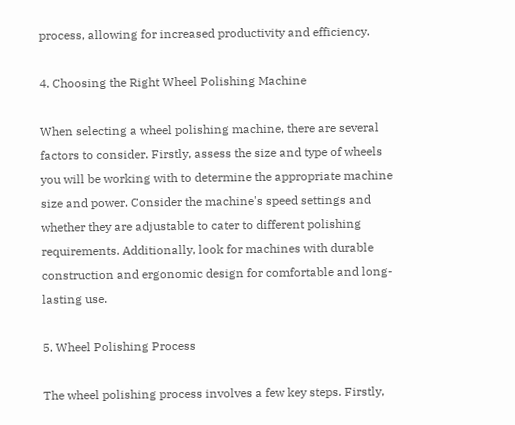process, allowing for increased productivity and efficiency.

4. Choosing the Right Wheel Polishing Machine

When selecting a wheel polishing machine, there are several factors to consider. Firstly, assess the size and type of wheels you will be working with to determine the appropriate machine size and power. Consider the machine's speed settings and whether they are adjustable to cater to different polishing requirements. Additionally, look for machines with durable construction and ergonomic design for comfortable and long-lasting use.

5. Wheel Polishing Process

The wheel polishing process involves a few key steps. Firstly,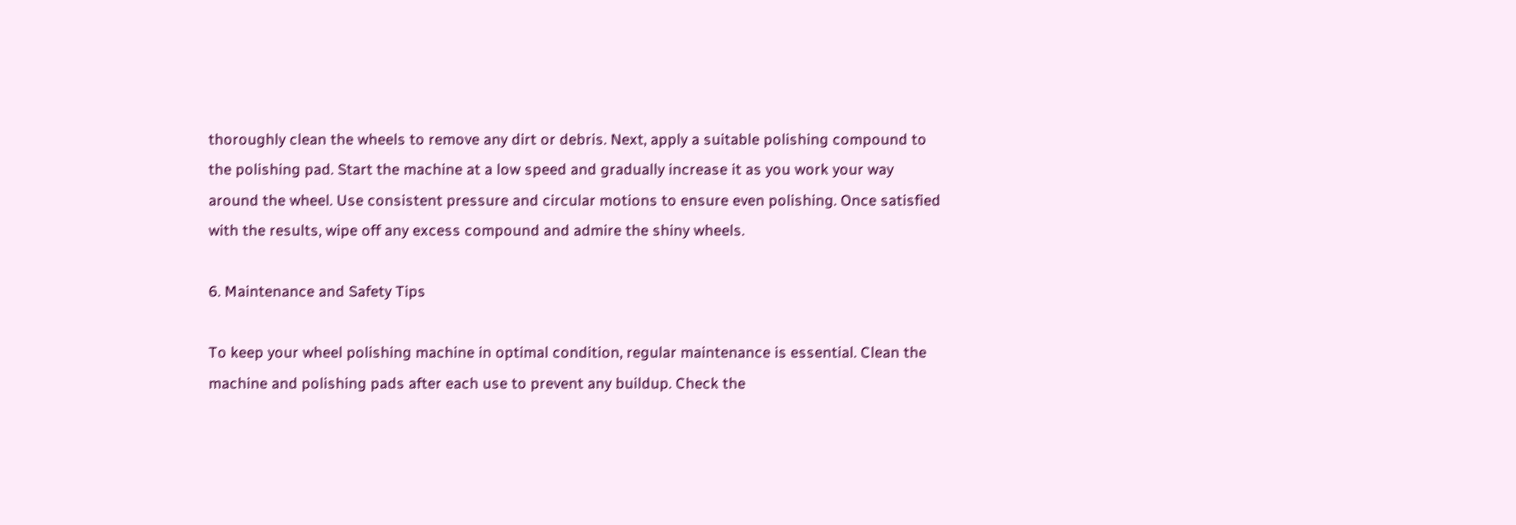thoroughly clean the wheels to remove any dirt or debris. Next, apply a suitable polishing compound to the polishing pad. Start the machine at a low speed and gradually increase it as you work your way around the wheel. Use consistent pressure and circular motions to ensure even polishing. Once satisfied with the results, wipe off any excess compound and admire the shiny wheels.

6. Maintenance and Safety Tips

To keep your wheel polishing machine in optimal condition, regular maintenance is essential. Clean the machine and polishing pads after each use to prevent any buildup. Check the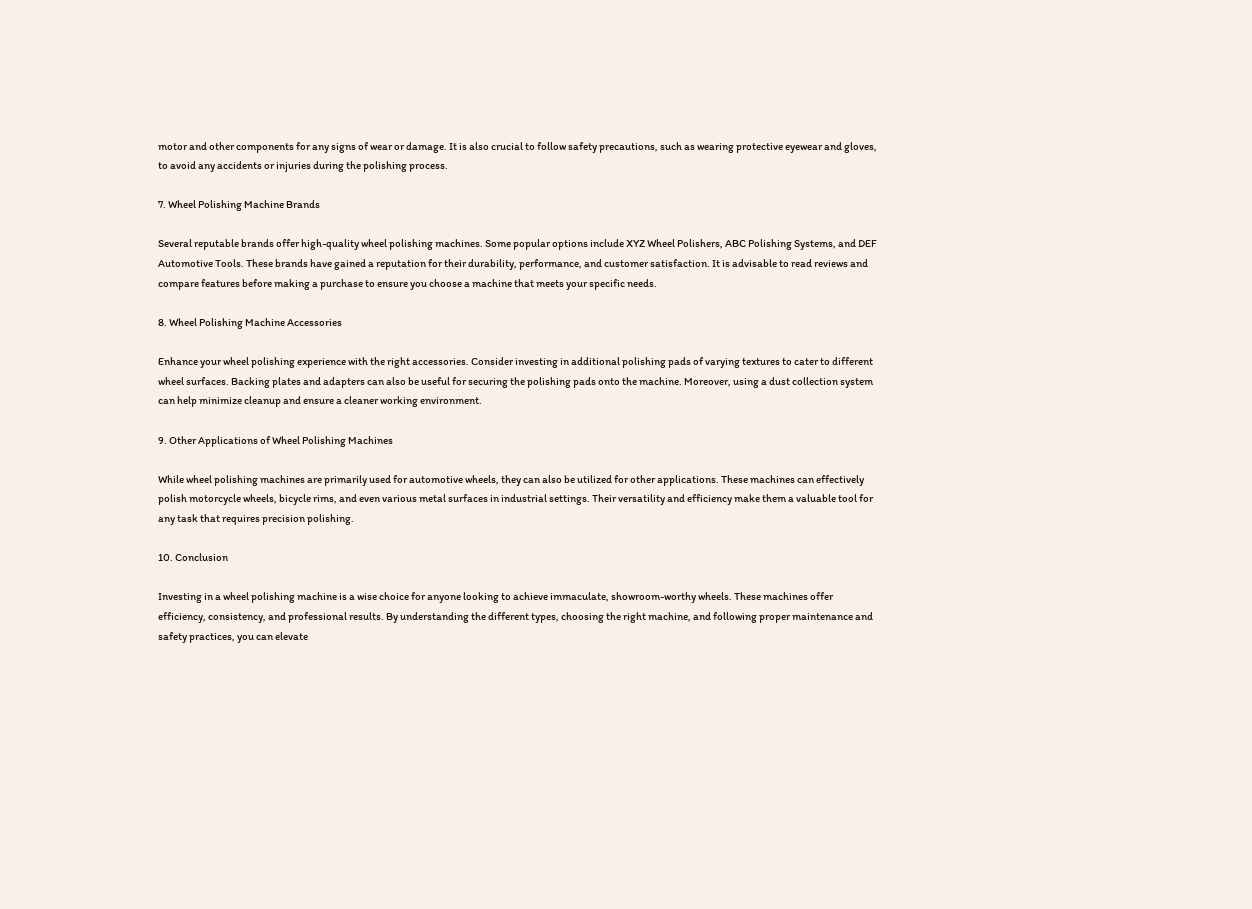motor and other components for any signs of wear or damage. It is also crucial to follow safety precautions, such as wearing protective eyewear and gloves, to avoid any accidents or injuries during the polishing process.

7. Wheel Polishing Machine Brands

Several reputable brands offer high-quality wheel polishing machines. Some popular options include XYZ Wheel Polishers, ABC Polishing Systems, and DEF Automotive Tools. These brands have gained a reputation for their durability, performance, and customer satisfaction. It is advisable to read reviews and compare features before making a purchase to ensure you choose a machine that meets your specific needs.

8. Wheel Polishing Machine Accessories

Enhance your wheel polishing experience with the right accessories. Consider investing in additional polishing pads of varying textures to cater to different wheel surfaces. Backing plates and adapters can also be useful for securing the polishing pads onto the machine. Moreover, using a dust collection system can help minimize cleanup and ensure a cleaner working environment.

9. Other Applications of Wheel Polishing Machines

While wheel polishing machines are primarily used for automotive wheels, they can also be utilized for other applications. These machines can effectively polish motorcycle wheels, bicycle rims, and even various metal surfaces in industrial settings. Their versatility and efficiency make them a valuable tool for any task that requires precision polishing.

10. Conclusion

Investing in a wheel polishing machine is a wise choice for anyone looking to achieve immaculate, showroom-worthy wheels. These machines offer efficiency, consistency, and professional results. By understanding the different types, choosing the right machine, and following proper maintenance and safety practices, you can elevate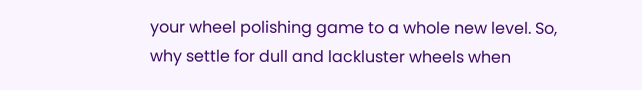your wheel polishing game to a whole new level. So, why settle for dull and lackluster wheels when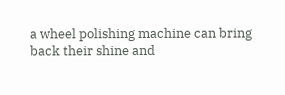a wheel polishing machine can bring back their shine and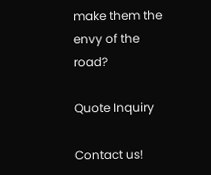make them the envy of the road?

Quote Inquiry

Contact us!